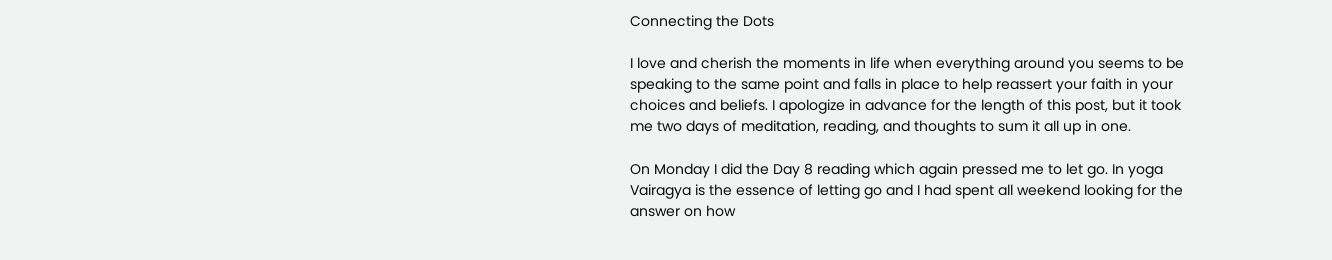Connecting the Dots

I love and cherish the moments in life when everything around you seems to be speaking to the same point and falls in place to help reassert your faith in your choices and beliefs. I apologize in advance for the length of this post, but it took me two days of meditation, reading, and thoughts to sum it all up in one.

On Monday I did the Day 8 reading which again pressed me to let go. In yoga Vairagya is the essence of letting go and I had spent all weekend looking for the answer on how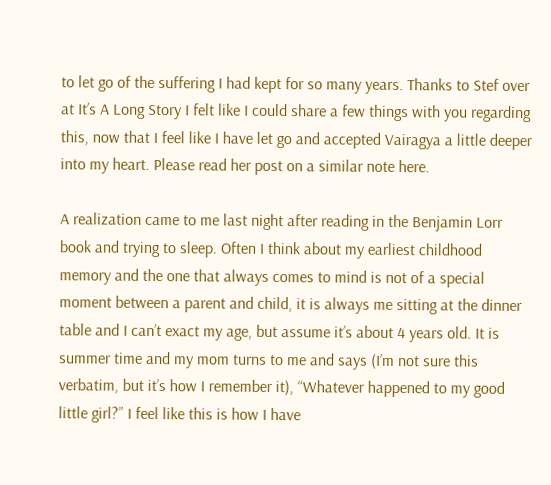to let go of the suffering I had kept for so many years. Thanks to Stef over at It’s A Long Story I felt like I could share a few things with you regarding this, now that I feel like I have let go and accepted Vairagya a little deeper into my heart. Please read her post on a similar note here.

A realization came to me last night after reading in the Benjamin Lorr book and trying to sleep. Often I think about my earliest childhood memory and the one that always comes to mind is not of a special moment between a parent and child, it is always me sitting at the dinner table and I can’t exact my age, but assume it’s about 4 years old. It is summer time and my mom turns to me and says (I’m not sure this verbatim, but it’s how I remember it), “Whatever happened to my good little girl?” I feel like this is how I have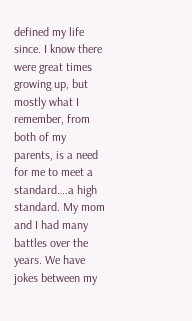defined my life since. I know there were great times growing up, but mostly what I remember, from both of my parents, is a need for me to meet a standard….a high standard. My mom and I had many battles over the years. We have jokes between my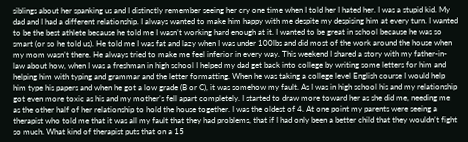siblings about her spanking us and I distinctly remember seeing her cry one time when I told her I hated her. I was a stupid kid. My dad and I had a different relationship. I always wanted to make him happy with me despite my despising him at every turn. I wanted to be the best athlete because he told me I wasn’t working hard enough at it. I wanted to be great in school because he was so smart (or so he told us). He told me I was fat and lazy when I was under 100lbs and did most of the work around the house when my mom wasn’t there. He always tried to make me feel inferior in every way. This weekend I shared a story with my father-in-law about how, when I was a freshman in high school I helped my dad get back into college by writing some letters for him and helping him with typing and grammar and the letter formatting. When he was taking a college level English course I would help him type his papers and when he got a low grade (B or C), it was somehow my fault. As I was in high school his and my relationship got even more toxic as his and my mother’s fell apart completely. I started to draw more toward her as she did me, needing me as the other half of her relationship to hold the house together. I was the oldest of 4. At one point my parents were seeing a therapist who told me that it was all my fault that they had problems, that if I had only been a better child that they wouldn’t fight so much. What kind of therapist puts that on a 15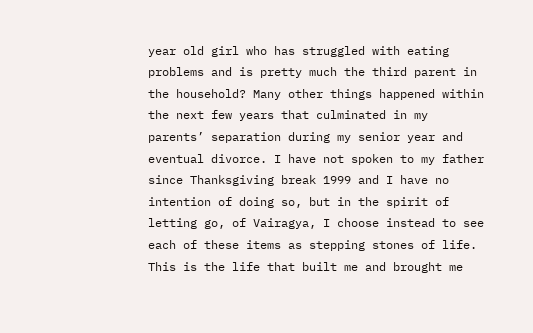year old girl who has struggled with eating problems and is pretty much the third parent in the household? Many other things happened within the next few years that culminated in my parents’ separation during my senior year and eventual divorce. I have not spoken to my father since Thanksgiving break 1999 and I have no intention of doing so, but in the spirit of letting go, of Vairagya, I choose instead to see each of these items as stepping stones of life. This is the life that built me and brought me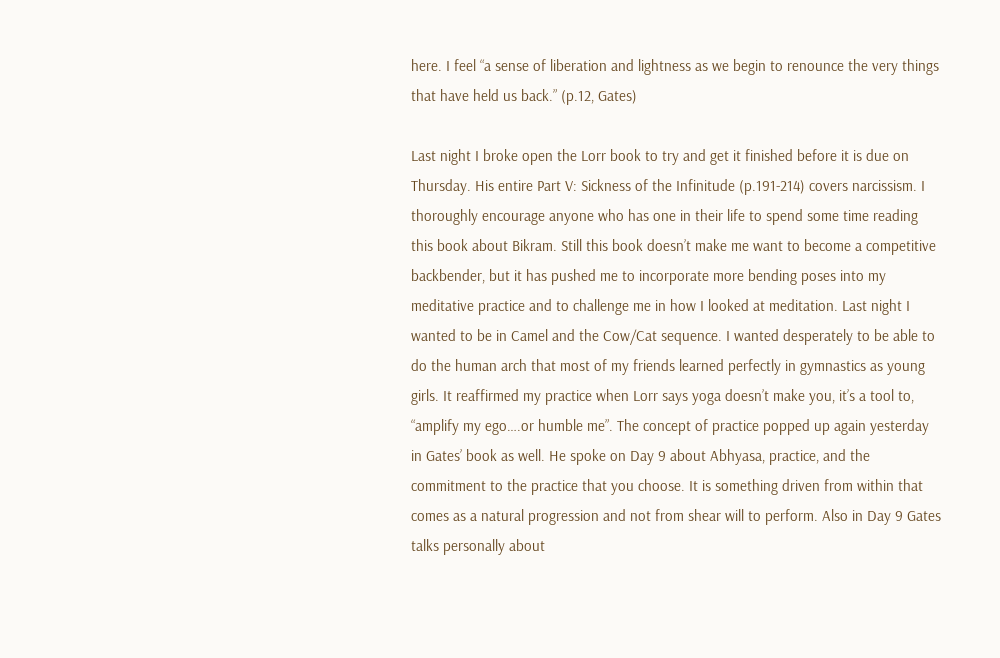here. I feel “a sense of liberation and lightness as we begin to renounce the very things that have held us back.” (p.12, Gates)

Last night I broke open the Lorr book to try and get it finished before it is due on Thursday. His entire Part V: Sickness of the Infinitude (p.191-214) covers narcissism. I thoroughly encourage anyone who has one in their life to spend some time reading this book about Bikram. Still this book doesn’t make me want to become a competitive backbender, but it has pushed me to incorporate more bending poses into my meditative practice and to challenge me in how I looked at meditation. Last night I wanted to be in Camel and the Cow/Cat sequence. I wanted desperately to be able to do the human arch that most of my friends learned perfectly in gymnastics as young girls. It reaffirmed my practice when Lorr says yoga doesn’t make you, it’s a tool to, “amplify my ego….or humble me”. The concept of practice popped up again yesterday in Gates’ book as well. He spoke on Day 9 about Abhyasa, practice, and the commitment to the practice that you choose. It is something driven from within that comes as a natural progression and not from shear will to perform. Also in Day 9 Gates talks personally about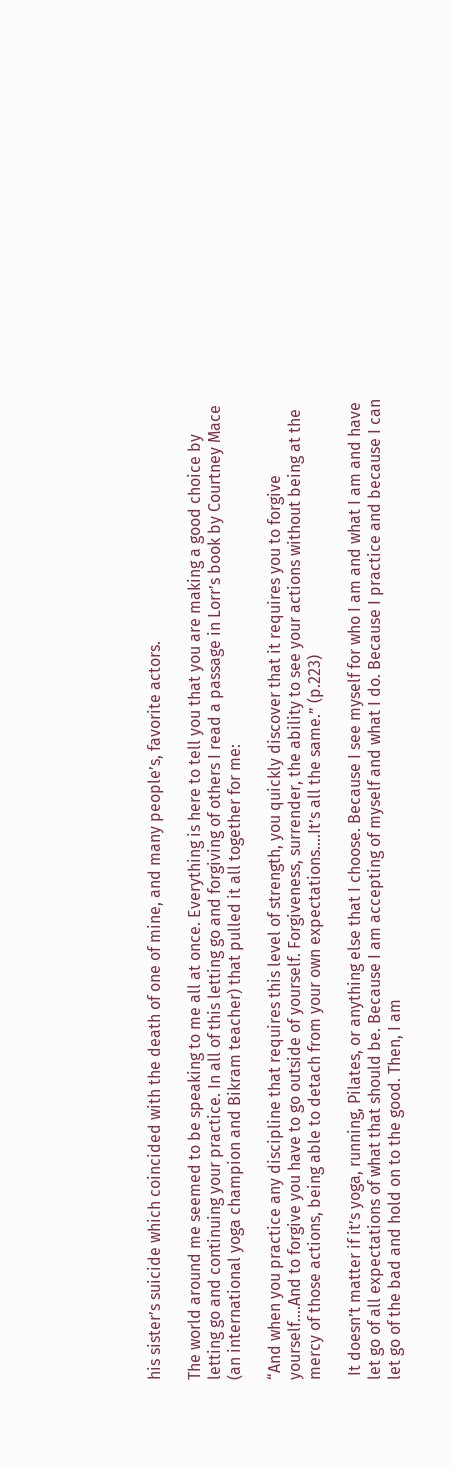his sister’s suicide which coincided with the death of one of mine, and many people’s, favorite actors.

The world around me seemed to be speaking to me all at once. Everything is here to tell you that you are making a good choice by letting go and continuing your practice. In all of this letting go and forgiving of others I read a passage in Lorr’s book by Courtney Mace (an international yoga champion and Bikram teacher) that pulled it all together for me:

“And when you practice any discipline that requires this level of strength, you quickly discover that it requires you to forgive yourself….And to forgive you have to go outside of yourself. Forgiveness, surrender, the ability to see your actions without being at the mercy of those actions, being able to detach from your own expectations….It’s all the same.” (p.223)

 It doesn’t matter if it’s yoga, running, Pilates, or anything else that I choose. Because I see myself for who I am and what I am and have let go of all expectations of what that should be. Because I am accepting of myself and what I do. Because I practice and because I can let go of the bad and hold on to the good. Then, I am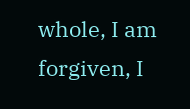whole, I am forgiven, I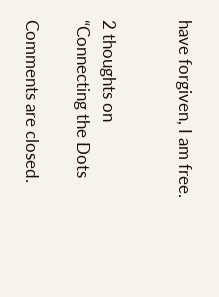have forgiven, I am free.


2 thoughts on “Connecting the Dots

Comments are closed.